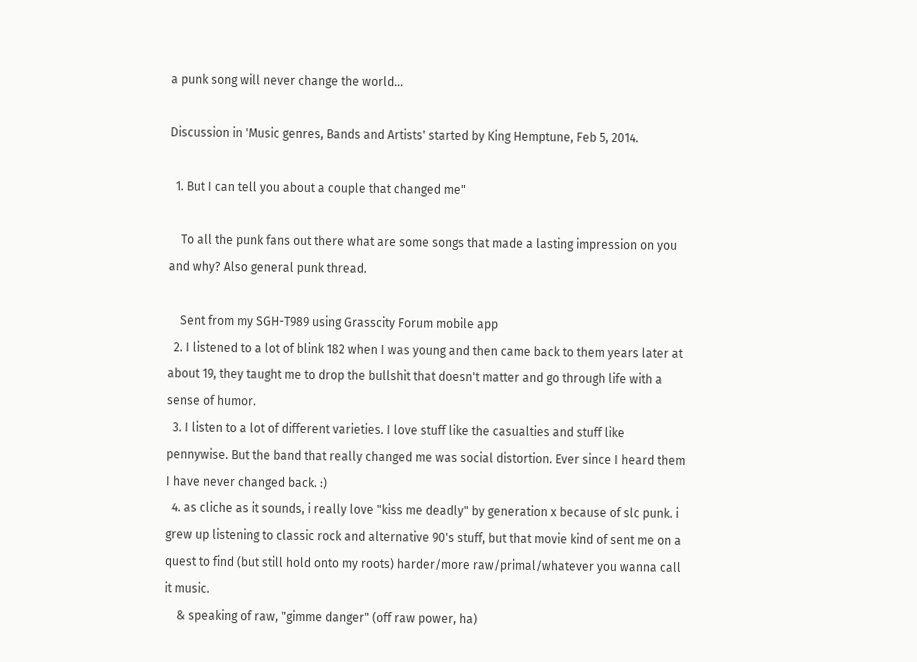a punk song will never change the world...

Discussion in 'Music genres, Bands and Artists' started by King Hemptune, Feb 5, 2014.

  1. But I can tell you about a couple that changed me"

    To all the punk fans out there what are some songs that made a lasting impression on you and why? Also general punk thread.

    Sent from my SGH-T989 using Grasscity Forum mobile app
  2. I listened to a lot of blink 182 when I was young and then came back to them years later at about 19, they taught me to drop the bullshit that doesn't matter and go through life with a sense of humor.
  3. I listen to a lot of different varieties. I love stuff like the casualties and stuff like pennywise. But the band that really changed me was social distortion. Ever since I heard them I have never changed back. :)
  4. as cliche as it sounds, i really love "kiss me deadly" by generation x because of slc punk. i grew up listening to classic rock and alternative 90's stuff, but that movie kind of sent me on a quest to find (but still hold onto my roots) harder/more raw/primal/whatever you wanna call it music.
    & speaking of raw, "gimme danger" (off raw power, ha)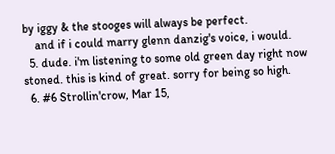by iggy & the stooges will always be perfect.
    and if i could marry glenn danzig's voice, i would.
  5. dude. i'm listening to some old green day right now stoned. this is kind of great. sorry for being so high.
  6. #6 Strollin'crow, Mar 15,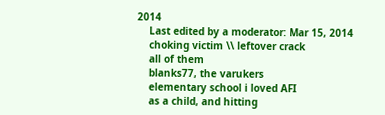2014
    Last edited by a moderator: Mar 15, 2014
    choking victim \\ leftover crack
    all of them
    blanks77, the varukers
    elementary school i loved AFI
    as a child, and hitting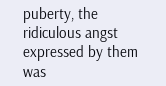puberty, the ridiculous angst expressed by them was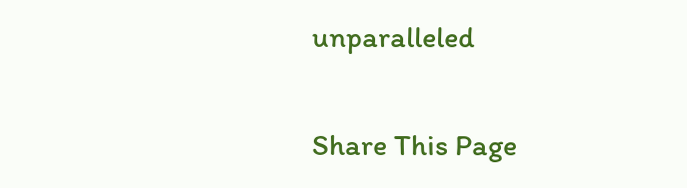unparalleled

Share This Page